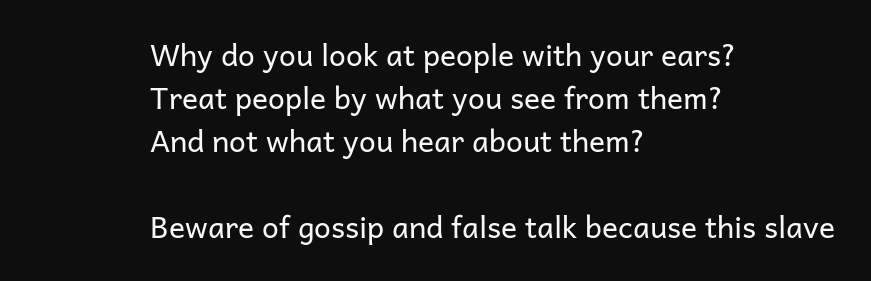Why do you look at people with your ears?
Treat people by what you see from them?
And not what you hear about them?

Beware of gossip and false talk because this slave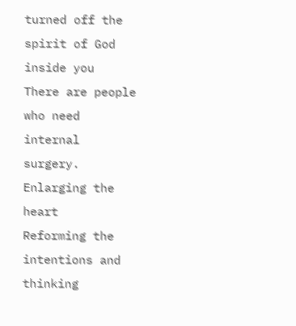turned off the spirit of God inside you
There are people who need internal surgery.
Enlarging the heart
Reforming the intentions and thinking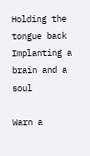Holding the tongue back
Implanting a brain and a soul

Warn a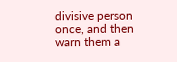divisive person once, and then warn them a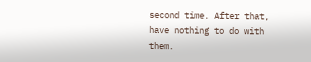second time. After that, have nothing to do with them.